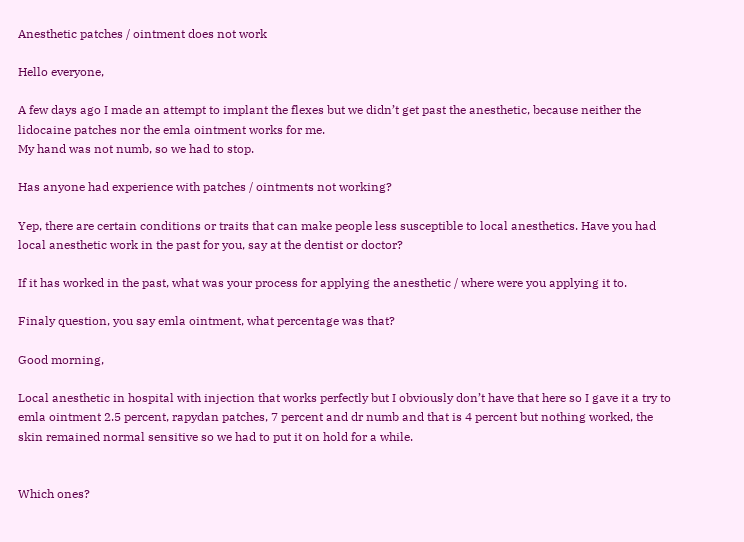Anesthetic patches / ointment does not work

Hello everyone,

A few days ago I made an attempt to implant the flexes but we didn’t get past the anesthetic, because neither the lidocaine patches nor the emla ointment works for me.
My hand was not numb, so we had to stop.

Has anyone had experience with patches / ointments not working?

Yep, there are certain conditions or traits that can make people less susceptible to local anesthetics. Have you had local anesthetic work in the past for you, say at the dentist or doctor?

If it has worked in the past, what was your process for applying the anesthetic / where were you applying it to.

Finaly question, you say emla ointment, what percentage was that?

Good morning,

Local anesthetic in hospital with injection that works perfectly but I obviously don’t have that here so I gave it a try to emla ointment 2.5 percent, rapydan patches, 7 percent and dr numb and that is 4 percent but nothing worked, the skin remained normal sensitive so we had to put it on hold for a while.


Which ones?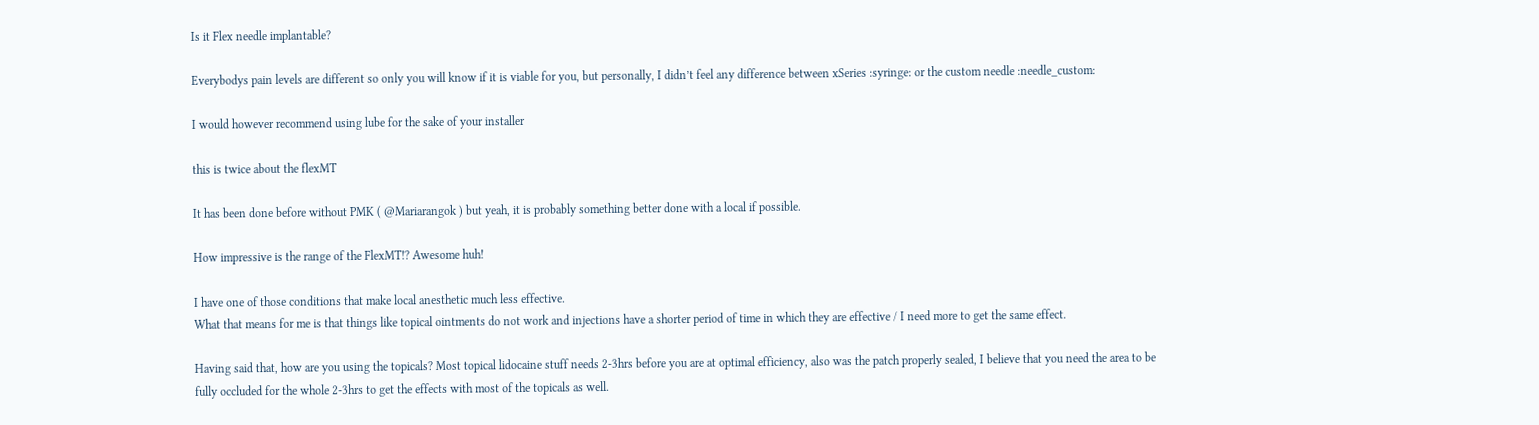Is it Flex needle implantable?

Everybodys pain levels are different so only you will know if it is viable for you, but personally, I didn’t feel any difference between xSeries :syringe: or the custom needle :needle_custom:

I would however recommend using lube for the sake of your installer

this is twice about the flexMT

It has been done before without PMK ( @Mariarangok ) but yeah, it is probably something better done with a local if possible.

How impressive is the range of the FlexMT!? Awesome huh!

I have one of those conditions that make local anesthetic much less effective.
What that means for me is that things like topical ointments do not work and injections have a shorter period of time in which they are effective / I need more to get the same effect.

Having said that, how are you using the topicals? Most topical lidocaine stuff needs 2-3hrs before you are at optimal efficiency, also was the patch properly sealed, I believe that you need the area to be fully occluded for the whole 2-3hrs to get the effects with most of the topicals as well.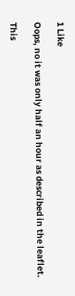1 Like

Oops, no it was only half an hour as described in the leaflet.

This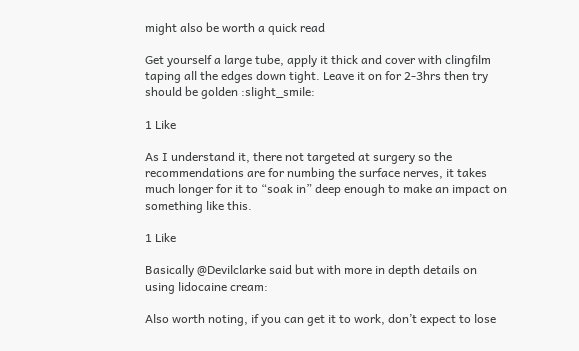might also be worth a quick read

Get yourself a large tube, apply it thick and cover with clingfilm taping all the edges down tight. Leave it on for 2-3hrs then try should be golden :slight_smile:

1 Like

As I understand it, there not targeted at surgery so the recommendations are for numbing the surface nerves, it takes much longer for it to “soak in” deep enough to make an impact on something like this.

1 Like

Basically @Devilclarke said but with more in depth details on using lidocaine cream:

Also worth noting, if you can get it to work, don’t expect to lose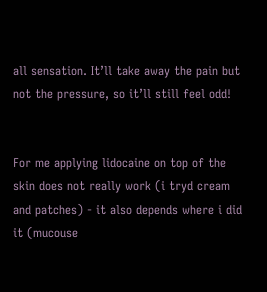all sensation. It’ll take away the pain but not the pressure, so it’ll still feel odd!


For me applying lidocaine on top of the skin does not really work (i tryd cream and patches) - it also depends where i did it (mucouse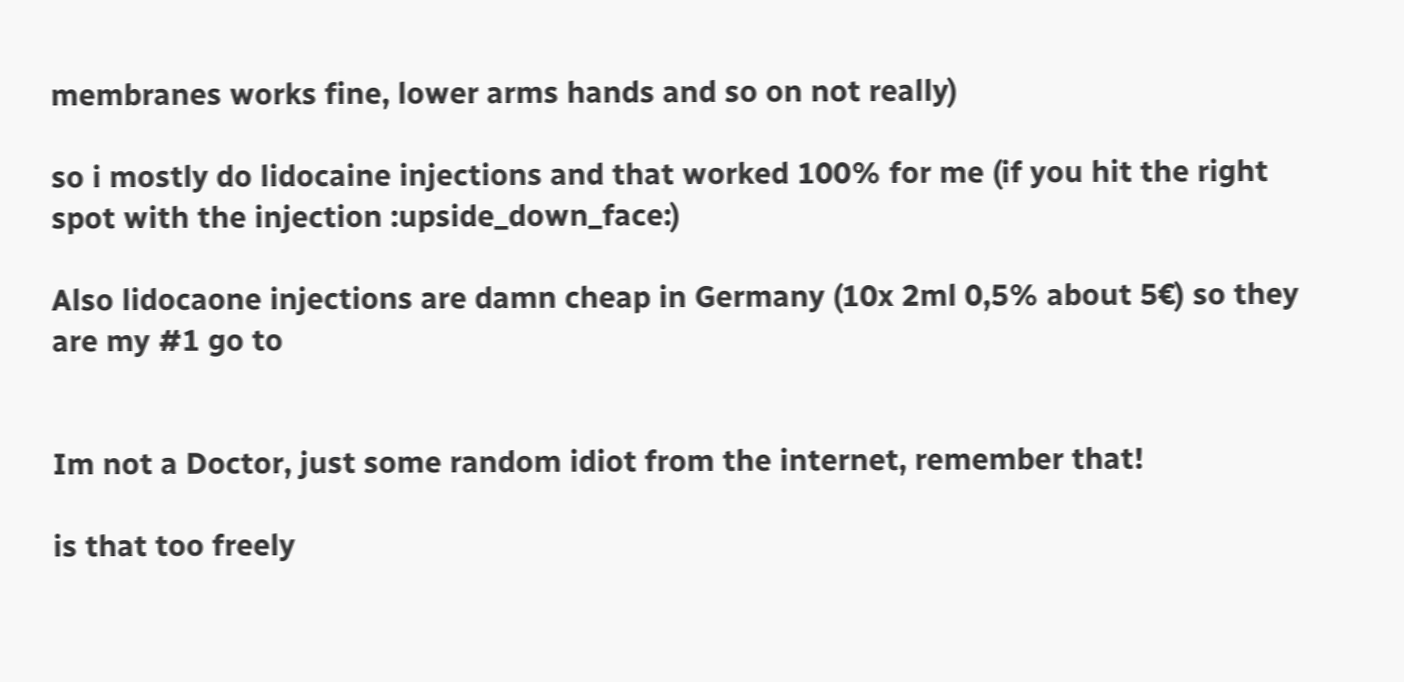membranes works fine, lower arms hands and so on not really)

so i mostly do lidocaine injections and that worked 100% for me (if you hit the right spot with the injection :upside_down_face:)

Also lidocaone injections are damn cheap in Germany (10x 2ml 0,5% about 5€) so they are my #1 go to


Im not a Doctor, just some random idiot from the internet, remember that!

is that too freely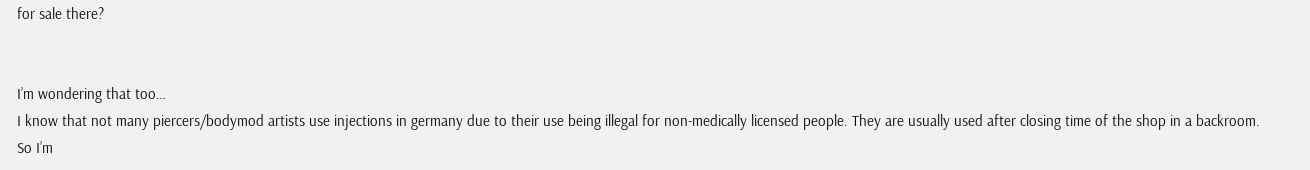for sale there?


I’m wondering that too…
I know that not many piercers/bodymod artists use injections in germany due to their use being illegal for non-medically licensed people. They are usually used after closing time of the shop in a backroom. So I’m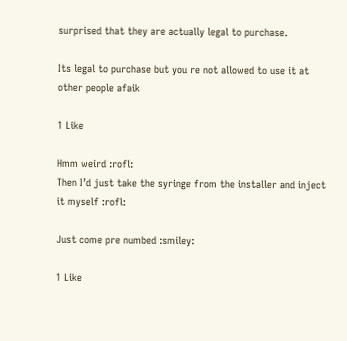surprised that they are actually legal to purchase.

Its legal to purchase but you re not allowed to use it at other people afaik

1 Like

Hmm weird :rofl:
Then I’d just take the syringe from the installer and inject it myself :rofl:

Just come pre numbed :smiley:

1 Like